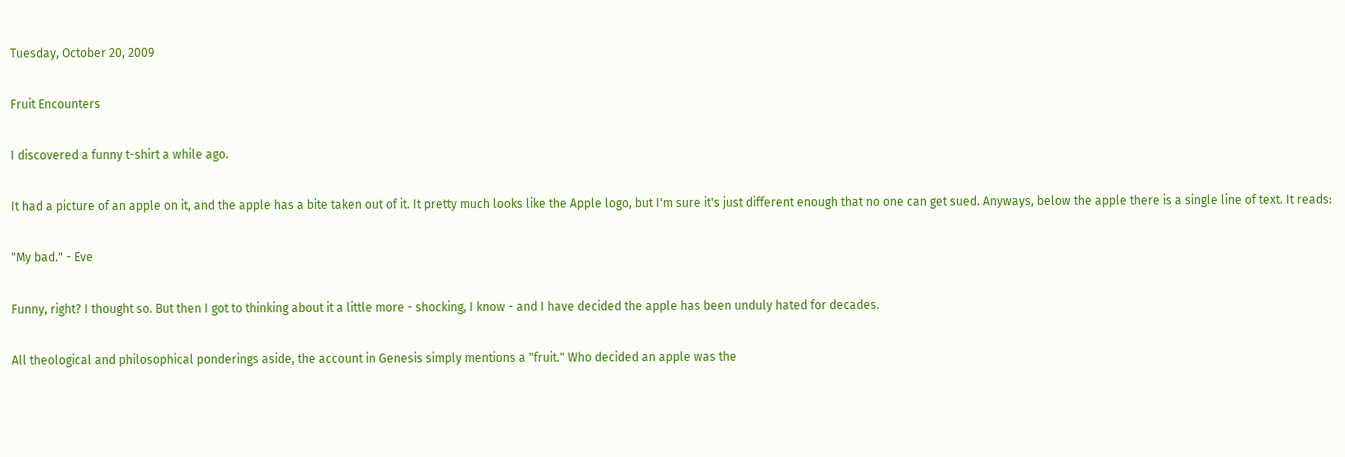Tuesday, October 20, 2009

Fruit Encounters

I discovered a funny t-shirt a while ago.

It had a picture of an apple on it, and the apple has a bite taken out of it. It pretty much looks like the Apple logo, but I'm sure it's just different enough that no one can get sued. Anyways, below the apple there is a single line of text. It reads:

"My bad." - Eve

Funny, right? I thought so. But then I got to thinking about it a little more - shocking, I know - and I have decided the apple has been unduly hated for decades.

All theological and philosophical ponderings aside, the account in Genesis simply mentions a "fruit." Who decided an apple was the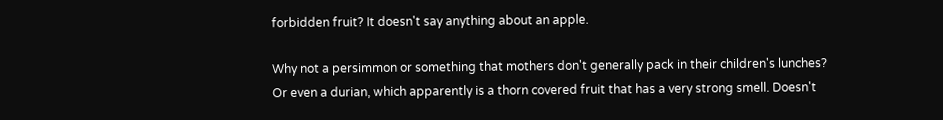forbidden fruit? It doesn't say anything about an apple.

Why not a persimmon or something that mothers don't generally pack in their children's lunches? Or even a durian, which apparently is a thorn covered fruit that has a very strong smell. Doesn't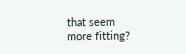that seem more fitting?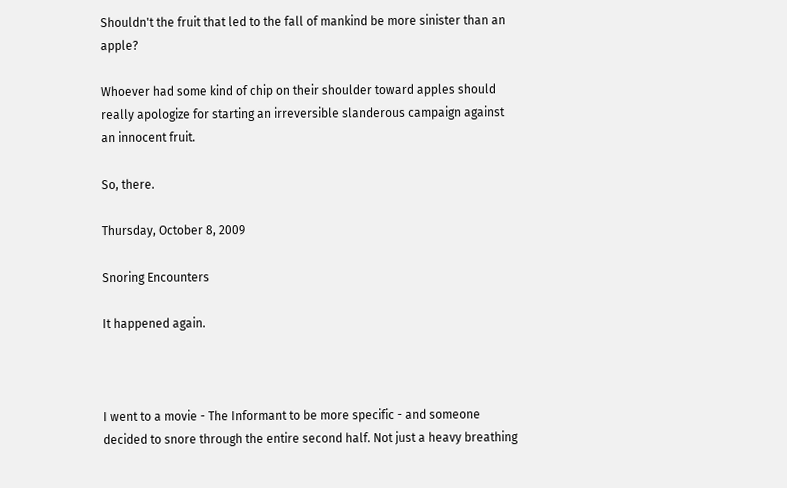Shouldn't the fruit that led to the fall of mankind be more sinister than an apple?

Whoever had some kind of chip on their shoulder toward apples should really apologize for starting an irreversible slanderous campaign against an innocent fruit.

So, there.

Thursday, October 8, 2009

Snoring Encounters

It happened again.



I went to a movie - The Informant to be more specific - and someone decided to snore through the entire second half. Not just a heavy breathing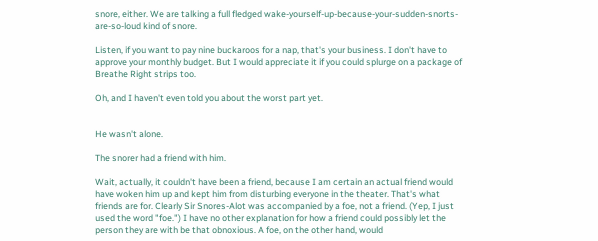snore, either. We are talking a full fledged wake-yourself-up-because-your-sudden-snorts-are-so-loud kind of snore.

Listen, if you want to pay nine buckaroos for a nap, that's your business. I don't have to approve your monthly budget. But I would appreciate it if you could splurge on a package of Breathe Right strips too.

Oh, and I haven't even told you about the worst part yet.


He wasn't alone.

The snorer had a friend with him.

Wait, actually, it couldn't have been a friend, because I am certain an actual friend would have woken him up and kept him from disturbing everyone in the theater. That's what friends are for. Clearly Sir Snores-Alot was accompanied by a foe, not a friend. (Yep, I just used the word "foe.") I have no other explanation for how a friend could possibly let the person they are with be that obnoxious. A foe, on the other hand, would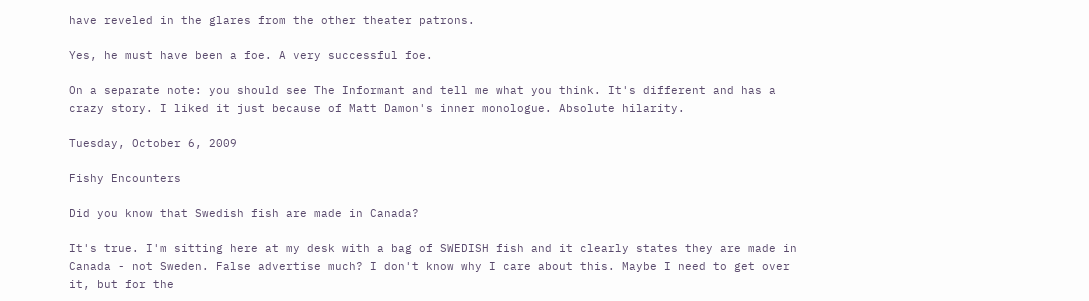have reveled in the glares from the other theater patrons.

Yes, he must have been a foe. A very successful foe.

On a separate note: you should see The Informant and tell me what you think. It's different and has a crazy story. I liked it just because of Matt Damon's inner monologue. Absolute hilarity.

Tuesday, October 6, 2009

Fishy Encounters

Did you know that Swedish fish are made in Canada?

It's true. I'm sitting here at my desk with a bag of SWEDISH fish and it clearly states they are made in Canada - not Sweden. False advertise much? I don't know why I care about this. Maybe I need to get over it, but for the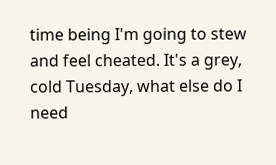time being I'm going to stew and feel cheated. It's a grey, cold Tuesday, what else do I need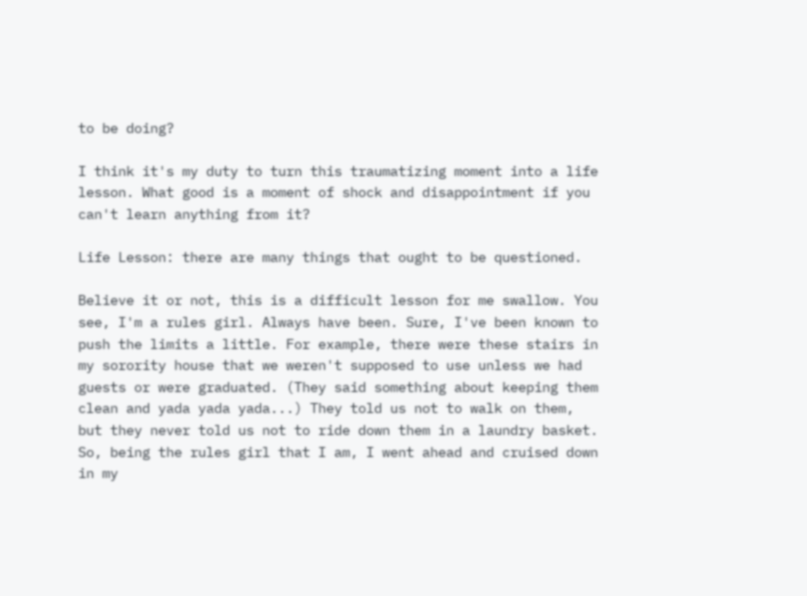to be doing?

I think it's my duty to turn this traumatizing moment into a life lesson. What good is a moment of shock and disappointment if you can't learn anything from it?

Life Lesson: there are many things that ought to be questioned.

Believe it or not, this is a difficult lesson for me swallow. You see, I'm a rules girl. Always have been. Sure, I've been known to push the limits a little. For example, there were these stairs in my sorority house that we weren't supposed to use unless we had guests or were graduated. (They said something about keeping them clean and yada yada yada...) They told us not to walk on them, but they never told us not to ride down them in a laundry basket. So, being the rules girl that I am, I went ahead and cruised down in my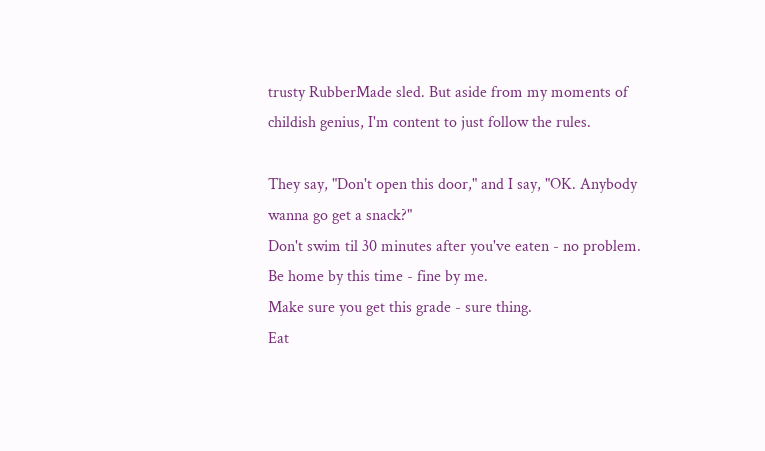trusty RubberMade sled. But aside from my moments of childish genius, I'm content to just follow the rules.

They say, "Don't open this door," and I say, "OK. Anybody wanna go get a snack?"
Don't swim til 30 minutes after you've eaten - no problem.
Be home by this time - fine by me.
Make sure you get this grade - sure thing.
Eat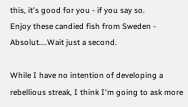this, it's good for you - if you say so.
Enjoy these candied fish from Sweden - Absolut....Wait just a second.

While I have no intention of developing a rebellious streak, I think I'm going to ask more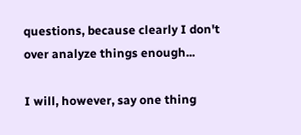questions, because clearly I don't over analyze things enough...

I will, however, say one thing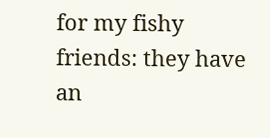for my fishy friends: they have an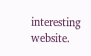interesting website.